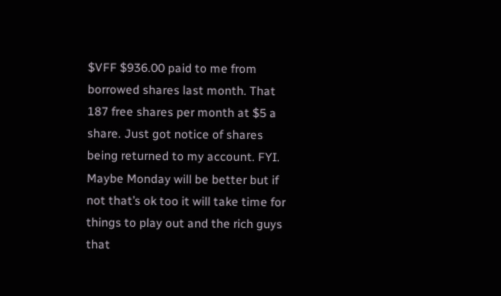$VFF $936.00 paid to me from borrowed shares last month. That 187 free shares per month at $5 a share. Just got notice of shares being returned to my account. FYI. Maybe Monday will be better but if not that’s ok too it will take time for things to play out and the rich guys that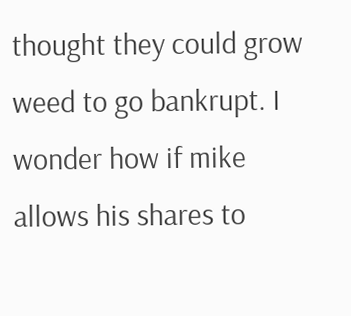thought they could grow weed to go bankrupt. I wonder how if mike allows his shares to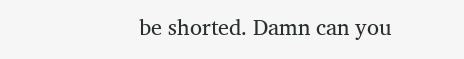be shorted. Damn can you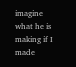imagine what he is making if I made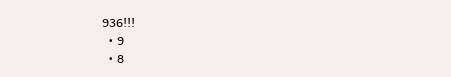936!!!
  • 9
  • 8